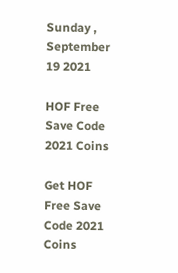Sunday , September 19 2021

HOF Free Save Code 2021 Coins

Get HOF Free Save Code 2021 Coins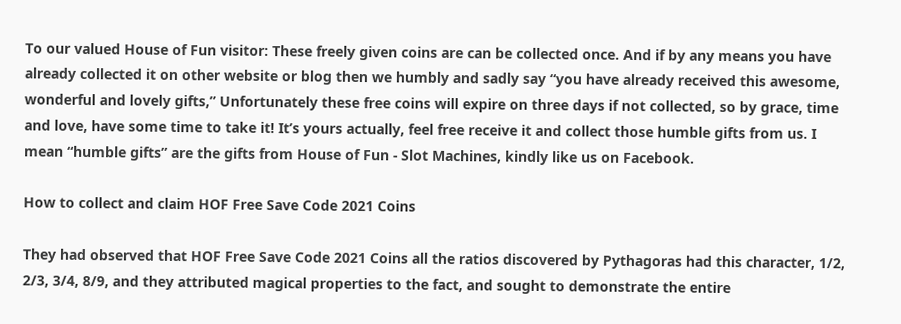To our valued House of Fun visitor: These freely given coins are can be collected once. And if by any means you have already collected it on other website or blog then we humbly and sadly say “you have already received this awesome, wonderful and lovely gifts,” Unfortunately these free coins will expire on three days if not collected, so by grace, time and love, have some time to take it! It’s yours actually, feel free receive it and collect those humble gifts from us. I mean “humble gifts” are the gifts from House of Fun - Slot Machines, kindly like us on Facebook.

How to collect and claim HOF Free Save Code 2021 Coins

They had observed that HOF Free Save Code 2021 Coins all the ratios discovered by Pythagoras had this character, 1/2, 2/3, 3/4, 8/9, and they attributed magical properties to the fact, and sought to demonstrate the entire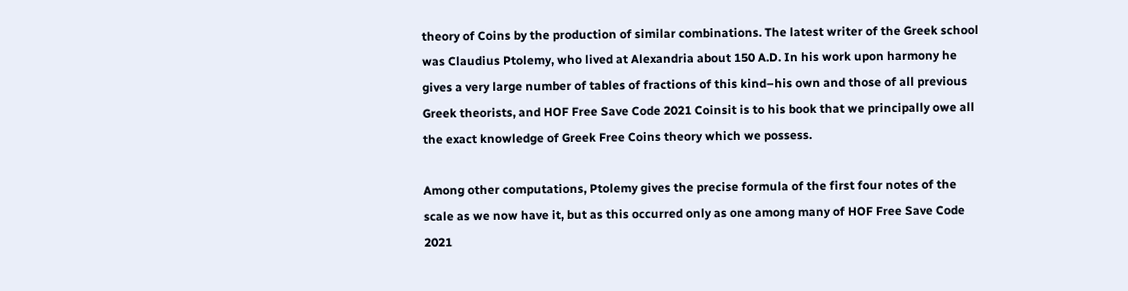theory of Coins by the production of similar combinations. The latest writer of the Greek school was Claudius Ptolemy, who lived at Alexandria about 150 A.D. In his work upon harmony he gives a very large number of tables of fractions of this kind–his own and those of all previous Greek theorists, and HOF Free Save Code 2021 Coinsit is to his book that we principally owe all the exact knowledge of Greek Free Coins theory which we possess.

Among other computations, Ptolemy gives the precise formula of the first four notes of the scale as we now have it, but as this occurred only as one among many of HOF Free Save Code 2021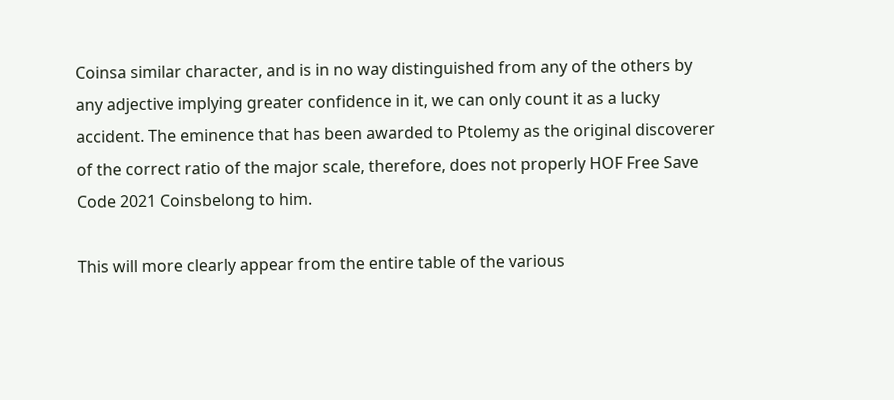Coinsa similar character, and is in no way distinguished from any of the others by any adjective implying greater confidence in it, we can only count it as a lucky accident. The eminence that has been awarded to Ptolemy as the original discoverer of the correct ratio of the major scale, therefore, does not properly HOF Free Save Code 2021 Coinsbelong to him.

This will more clearly appear from the entire table of the various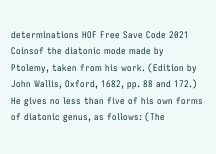determinations HOF Free Save Code 2021 Coinsof the diatonic mode made by Ptolemy, taken from his work. (Edition by John Wallis, Oxford, 1682, pp. 88 and 172.) He gives no less than five of his own forms of diatonic genus, as follows: (The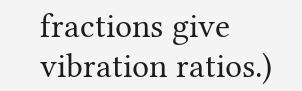fractions give vibration ratios.)